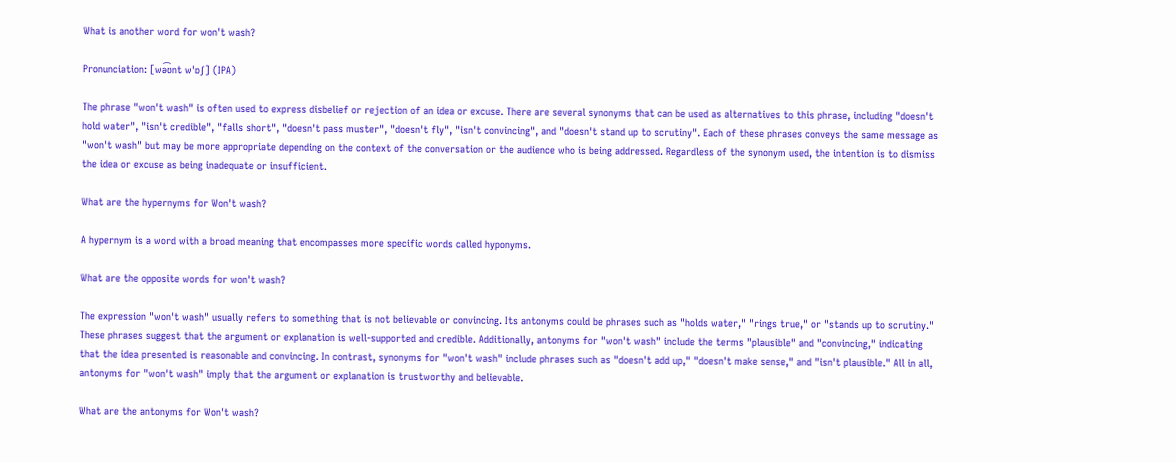What is another word for won't wash?

Pronunciation: [wə͡ʊnt wˈɒʃ] (IPA)

The phrase "won't wash" is often used to express disbelief or rejection of an idea or excuse. There are several synonyms that can be used as alternatives to this phrase, including "doesn't hold water", "isn't credible", "falls short", "doesn't pass muster", "doesn't fly", "isn't convincing", and "doesn't stand up to scrutiny". Each of these phrases conveys the same message as "won't wash" but may be more appropriate depending on the context of the conversation or the audience who is being addressed. Regardless of the synonym used, the intention is to dismiss the idea or excuse as being inadequate or insufficient.

What are the hypernyms for Won't wash?

A hypernym is a word with a broad meaning that encompasses more specific words called hyponyms.

What are the opposite words for won't wash?

The expression "won't wash" usually refers to something that is not believable or convincing. Its antonyms could be phrases such as "holds water," "rings true," or "stands up to scrutiny." These phrases suggest that the argument or explanation is well-supported and credible. Additionally, antonyms for "won't wash" include the terms "plausible" and "convincing," indicating that the idea presented is reasonable and convincing. In contrast, synonyms for "won't wash" include phrases such as "doesn't add up," "doesn't make sense," and "isn't plausible." All in all, antonyms for "won't wash" imply that the argument or explanation is trustworthy and believable.

What are the antonyms for Won't wash?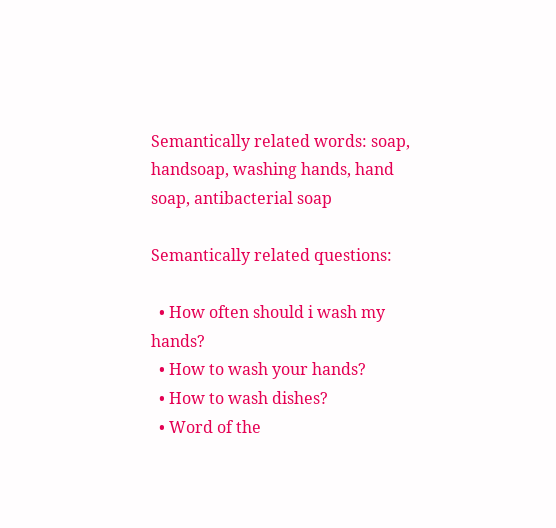Semantically related words: soap, handsoap, washing hands, hand soap, antibacterial soap

Semantically related questions:

  • How often should i wash my hands?
  • How to wash your hands?
  • How to wash dishes?
  • Word of the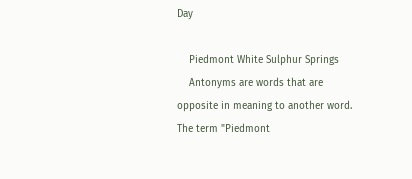Day

    Piedmont White Sulphur Springs
    Antonyms are words that are opposite in meaning to another word. The term "Piedmont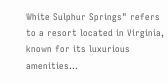White Sulphur Springs" refers to a resort located in Virginia, known for its luxurious amenities...